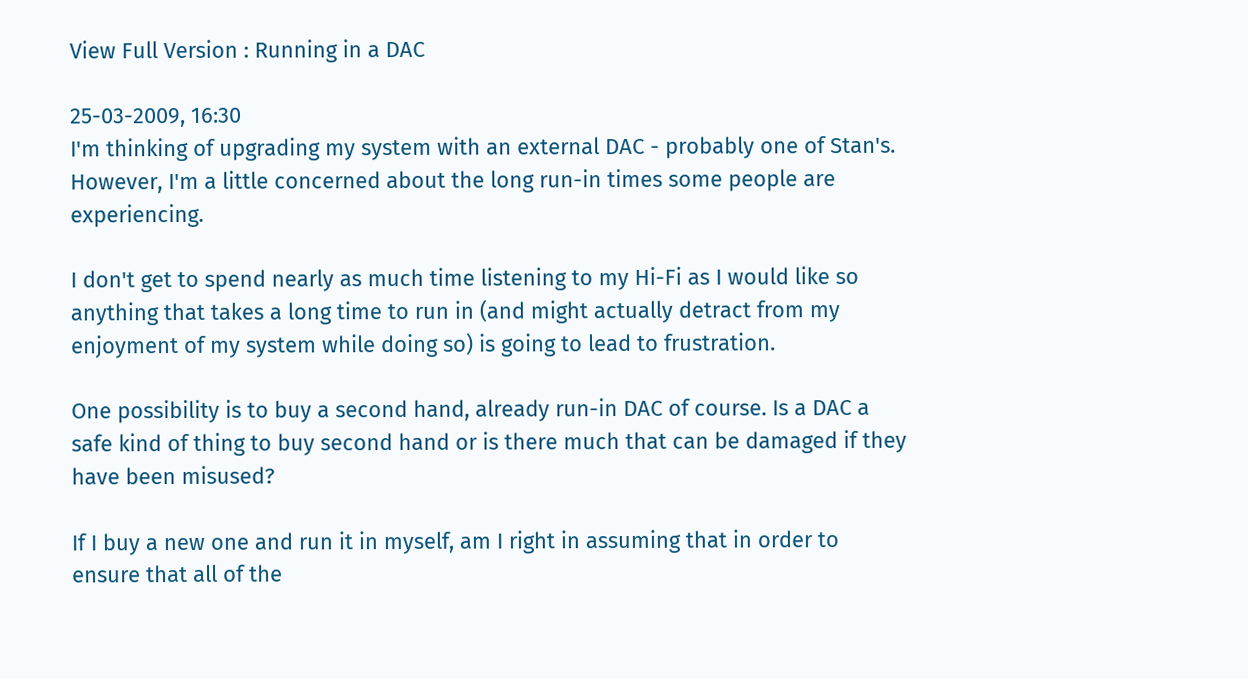View Full Version : Running in a DAC

25-03-2009, 16:30
I'm thinking of upgrading my system with an external DAC - probably one of Stan's. However, I'm a little concerned about the long run-in times some people are experiencing.

I don't get to spend nearly as much time listening to my Hi-Fi as I would like so anything that takes a long time to run in (and might actually detract from my enjoyment of my system while doing so) is going to lead to frustration.

One possibility is to buy a second hand, already run-in DAC of course. Is a DAC a safe kind of thing to buy second hand or is there much that can be damaged if they have been misused?

If I buy a new one and run it in myself, am I right in assuming that in order to ensure that all of the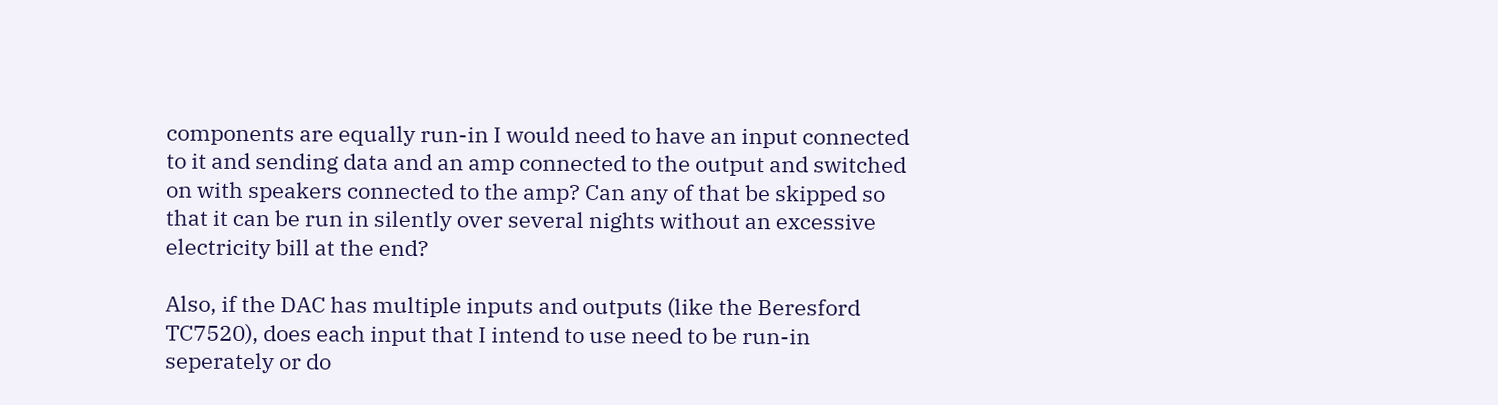components are equally run-in I would need to have an input connected to it and sending data and an amp connected to the output and switched on with speakers connected to the amp? Can any of that be skipped so that it can be run in silently over several nights without an excessive electricity bill at the end?

Also, if the DAC has multiple inputs and outputs (like the Beresford TC7520), does each input that I intend to use need to be run-in seperately or do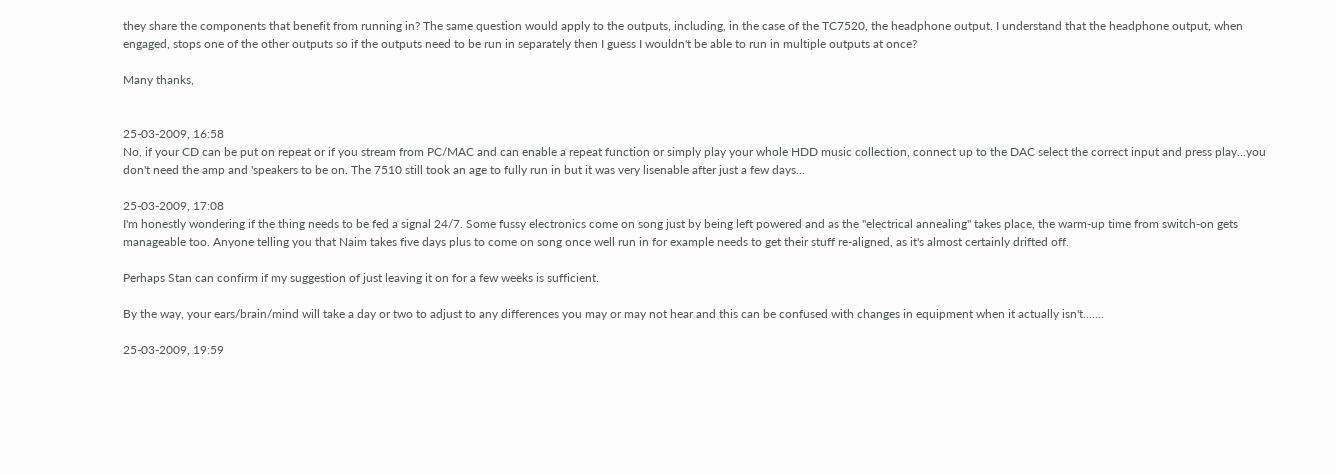they share the components that benefit from running in? The same question would apply to the outputs, including, in the case of the TC7520, the headphone output. I understand that the headphone output, when engaged, stops one of the other outputs so if the outputs need to be run in separately then I guess I wouldn't be able to run in multiple outputs at once?

Many thanks,


25-03-2009, 16:58
No, if your CD can be put on repeat or if you stream from PC/MAC and can enable a repeat function or simply play your whole HDD music collection, connect up to the DAC select the correct input and press play...you don't need the amp and 'speakers to be on. The 7510 still took an age to fully run in but it was very lisenable after just a few days...

25-03-2009, 17:08
I'm honestly wondering if the thing needs to be fed a signal 24/7. Some fussy electronics come on song just by being left powered and as the "electrical annealing" takes place, the warm-up time from switch-on gets manageable too. Anyone telling you that Naim takes five days plus to come on song once well run in for example needs to get their stuff re-aligned, as it's almost certainly drifted off.

Perhaps Stan can confirm if my suggestion of just leaving it on for a few weeks is sufficient.

By the way, your ears/brain/mind will take a day or two to adjust to any differences you may or may not hear and this can be confused with changes in equipment when it actually isn't.......

25-03-2009, 19:59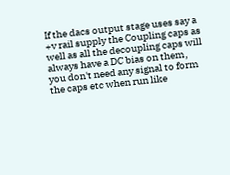If the dacs output stage uses say a +v rail supply the Coupling caps as well as all the decoupling caps will always have a DC bias on them, you don't need any signal to form the caps etc when run like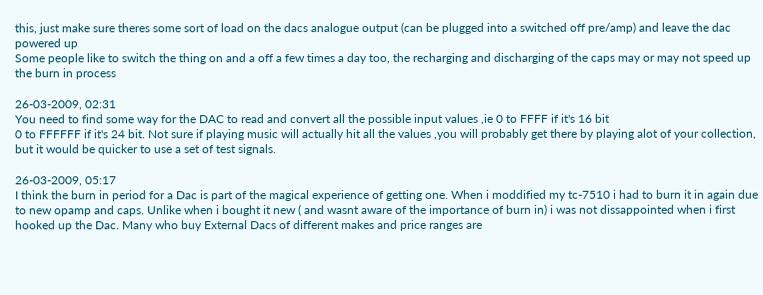this, just make sure theres some sort of load on the dacs analogue output (can be plugged into a switched off pre/amp) and leave the dac powered up
Some people like to switch the thing on and a off a few times a day too, the recharging and discharging of the caps may or may not speed up the burn in process

26-03-2009, 02:31
You need to find some way for the DAC to read and convert all the possible input values ,ie 0 to FFFF if it's 16 bit
0 to FFFFFF if it's 24 bit. Not sure if playing music will actually hit all the values ,you will probably get there by playing alot of your collection,
but it would be quicker to use a set of test signals.

26-03-2009, 05:17
I think the burn in period for a Dac is part of the magical experience of getting one. When i moddified my tc-7510 i had to burn it in again due to new opamp and caps. Unlike when i bought it new ( and wasnt aware of the importance of burn in) i was not dissappointed when i first hooked up the Dac. Many who buy External Dacs of different makes and price ranges are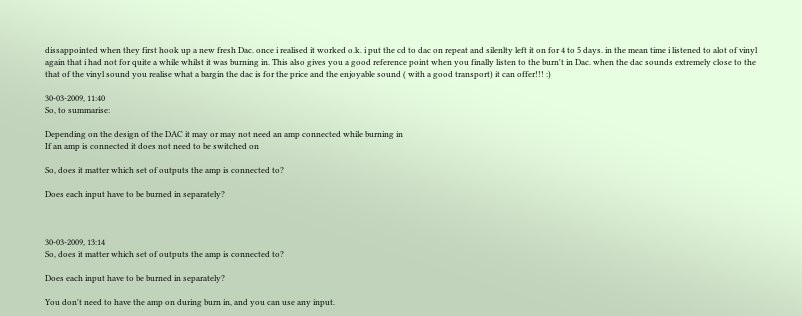dissappointed when they first hook up a new fresh Dac. once i realised it worked o.k. i put the cd to dac on repeat and silenlty left it on for 4 to 5 days. in the mean time i listened to alot of vinyl again that i had not for quite a while whilst it was burning in. This also gives you a good reference point when you finally listen to the burn't in Dac. when the dac sounds extremely close to the that of the vinyl sound you realise what a bargin the dac is for the price and the enjoyable sound ( with a good transport) it can offer!!! :)

30-03-2009, 11:40
So, to summarise:

Depending on the design of the DAC it may or may not need an amp connected while burning in
If an amp is connected it does not need to be switched on

So, does it matter which set of outputs the amp is connected to?

Does each input have to be burned in separately?



30-03-2009, 13:14
So, does it matter which set of outputs the amp is connected to?

Does each input have to be burned in separately?

You don't need to have the amp on during burn in, and you can use any input.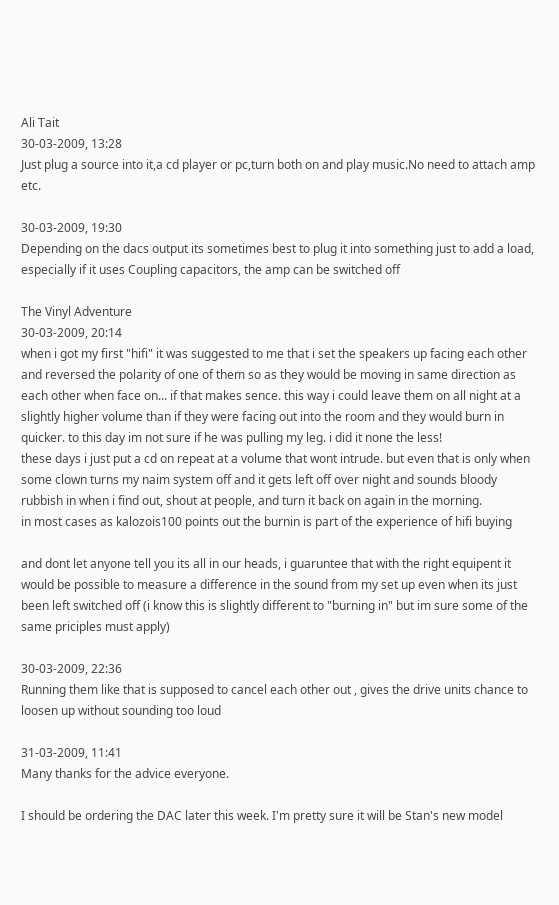Ali Tait
30-03-2009, 13:28
Just plug a source into it,a cd player or pc,turn both on and play music.No need to attach amp etc.

30-03-2009, 19:30
Depending on the dacs output its sometimes best to plug it into something just to add a load, especially if it uses Coupling capacitors, the amp can be switched off

The Vinyl Adventure
30-03-2009, 20:14
when i got my first "hifi" it was suggested to me that i set the speakers up facing each other and reversed the polarity of one of them so as they would be moving in same direction as each other when face on... if that makes sence. this way i could leave them on all night at a slightly higher volume than if they were facing out into the room and they would burn in quicker. to this day im not sure if he was pulling my leg. i did it none the less!
these days i just put a cd on repeat at a volume that wont intrude. but even that is only when some clown turns my naim system off and it gets left off over night and sounds bloody rubbish in when i find out, shout at people, and turn it back on again in the morning.
in most cases as kalozois100 points out the burnin is part of the experience of hifi buying

and dont let anyone tell you its all in our heads, i guaruntee that with the right equipent it would be possible to measure a difference in the sound from my set up even when its just been left switched off (i know this is slightly different to "burning in" but im sure some of the same priciples must apply)

30-03-2009, 22:36
Running them like that is supposed to cancel each other out , gives the drive units chance to loosen up without sounding too loud

31-03-2009, 11:41
Many thanks for the advice everyone.

I should be ordering the DAC later this week. I'm pretty sure it will be Stan's new model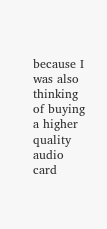because I was also thinking of buying a higher quality audio card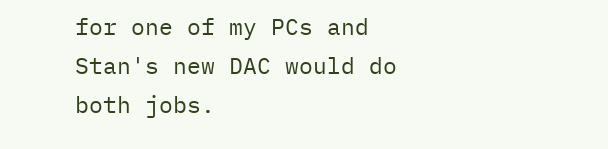for one of my PCs and Stan's new DAC would do both jobs.